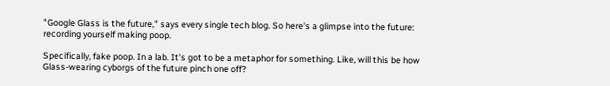"Google Glass is the future," says every single tech blog. So here's a glimpse into the future: recording yourself making poop.

Specifically, fake poop. In a lab. It's got to be a metaphor for something. Like, will this be how Glass-wearing cyborgs of the future pinch one off?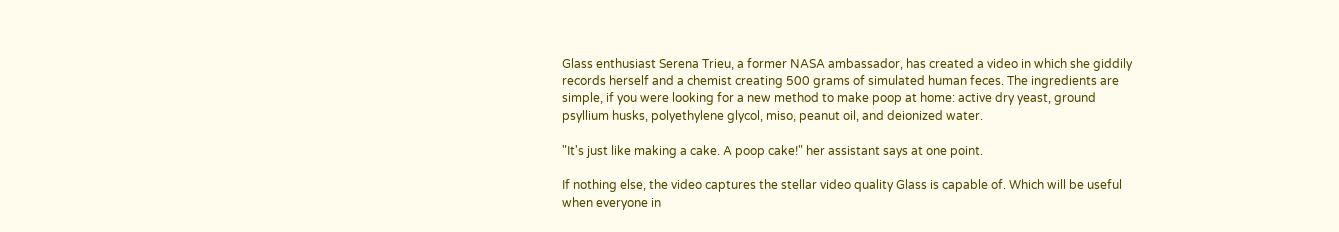Glass enthusiast Serena Trieu, a former NASA ambassador, has created a video in which she giddily records herself and a chemist creating 500 grams of simulated human feces. The ingredients are simple, if you were looking for a new method to make poop at home: active dry yeast, ground psyllium husks, polyethylene glycol, miso, peanut oil, and deionized water.

"It's just like making a cake. A poop cake!" her assistant says at one point.

If nothing else, the video captures the stellar video quality Glass is capable of. Which will be useful when everyone in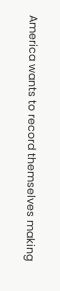America wants to record themselves making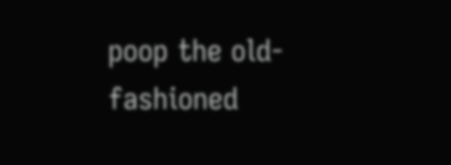poop the old-fashioned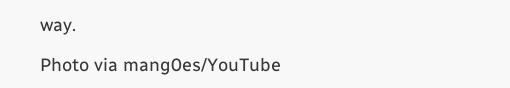way.

Photo via mang0es/YouTube